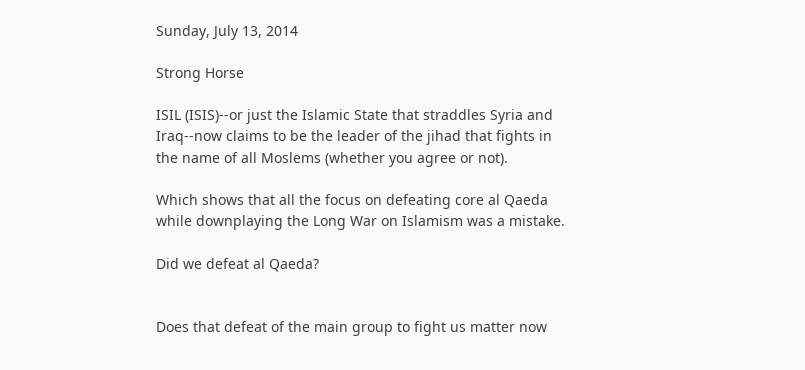Sunday, July 13, 2014

Strong Horse

ISIL (ISIS)--or just the Islamic State that straddles Syria and Iraq--now claims to be the leader of the jihad that fights in the name of all Moslems (whether you agree or not).

Which shows that all the focus on defeating core al Qaeda while downplaying the Long War on Islamism was a mistake.

Did we defeat al Qaeda?


Does that defeat of the main group to fight us matter now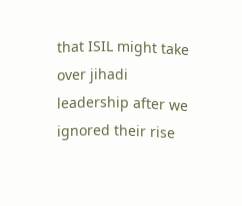that ISIL might take over jihadi leadership after we ignored their rise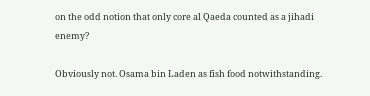on the odd notion that only core al Qaeda counted as a jihadi enemy?

Obviously not. Osama bin Laden as fish food notwithstanding.